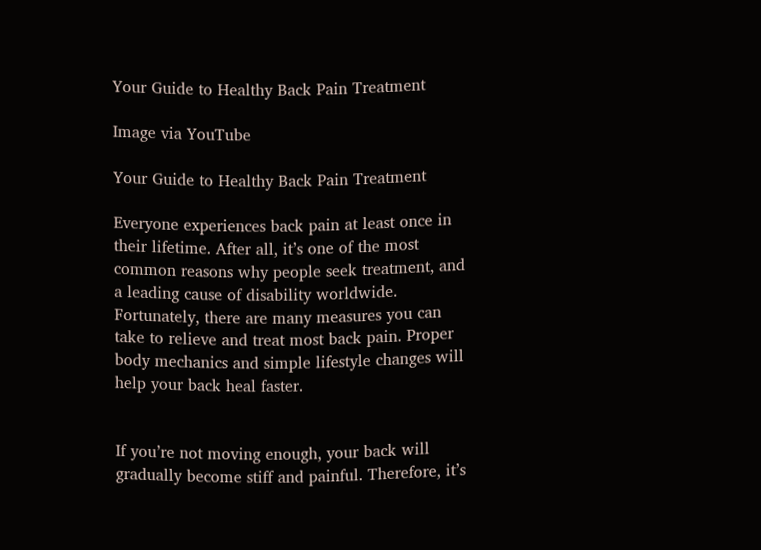Your Guide to Healthy Back Pain Treatment

Image via YouTube

Your Guide to Healthy Back Pain Treatment

Everyone experiences back pain at least once in their lifetime. After all, it’s one of the most common reasons why people seek treatment, and a leading cause of disability worldwide. Fortunately, there are many measures you can take to relieve and treat most back pain. Proper body mechanics and simple lifestyle changes will help your back heal faster.


If you’re not moving enough, your back will gradually become stiff and painful. Therefore, it’s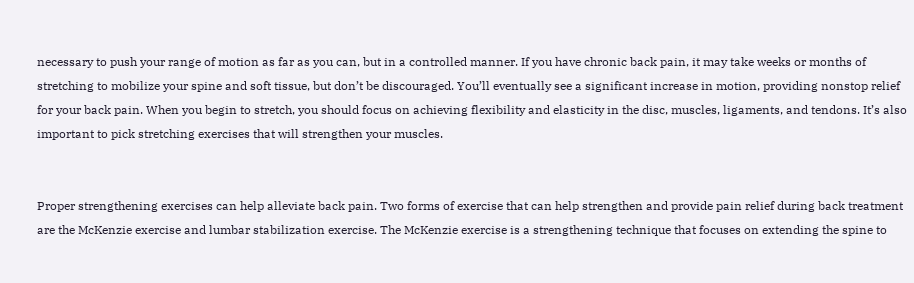necessary to push your range of motion as far as you can, but in a controlled manner. If you have chronic back pain, it may take weeks or months of stretching to mobilize your spine and soft tissue, but don’t be discouraged. You’ll eventually see a significant increase in motion, providing nonstop relief for your back pain. When you begin to stretch, you should focus on achieving flexibility and elasticity in the disc, muscles, ligaments, and tendons. It’s also important to pick stretching exercises that will strengthen your muscles.


Proper strengthening exercises can help alleviate back pain. Two forms of exercise that can help strengthen and provide pain relief during back treatment are the McKenzie exercise and lumbar stabilization exercise. The McKenzie exercise is a strengthening technique that focuses on extending the spine to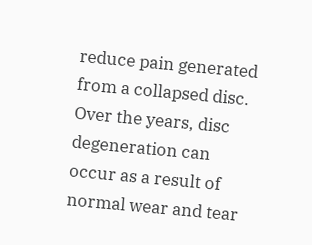reduce pain generated from a collapsed disc. Over the years, disc degeneration can occur as a result of normal wear and tear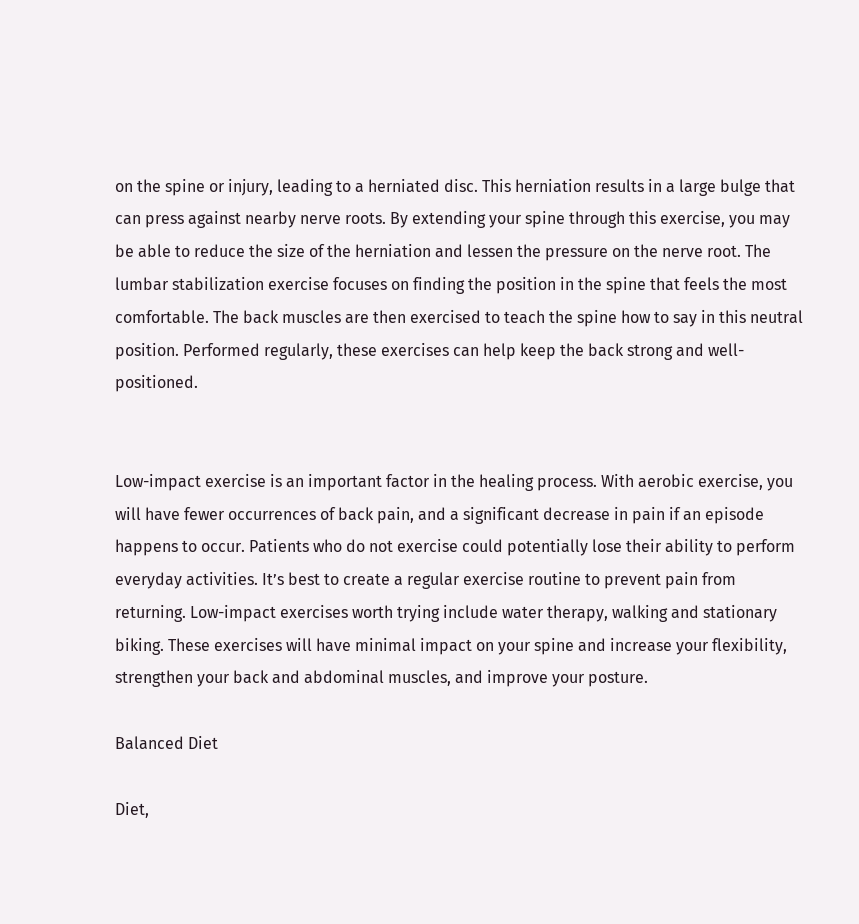on the spine or injury, leading to a herniated disc. This herniation results in a large bulge that can press against nearby nerve roots. By extending your spine through this exercise, you may be able to reduce the size of the herniation and lessen the pressure on the nerve root. The lumbar stabilization exercise focuses on finding the position in the spine that feels the most comfortable. The back muscles are then exercised to teach the spine how to say in this neutral position. Performed regularly, these exercises can help keep the back strong and well-positioned.


Low-impact exercise is an important factor in the healing process. With aerobic exercise, you will have fewer occurrences of back pain, and a significant decrease in pain if an episode happens to occur. Patients who do not exercise could potentially lose their ability to perform everyday activities. It’s best to create a regular exercise routine to prevent pain from returning. Low-impact exercises worth trying include water therapy, walking and stationary biking. These exercises will have minimal impact on your spine and increase your flexibility, strengthen your back and abdominal muscles, and improve your posture.

Balanced Diet

Diet,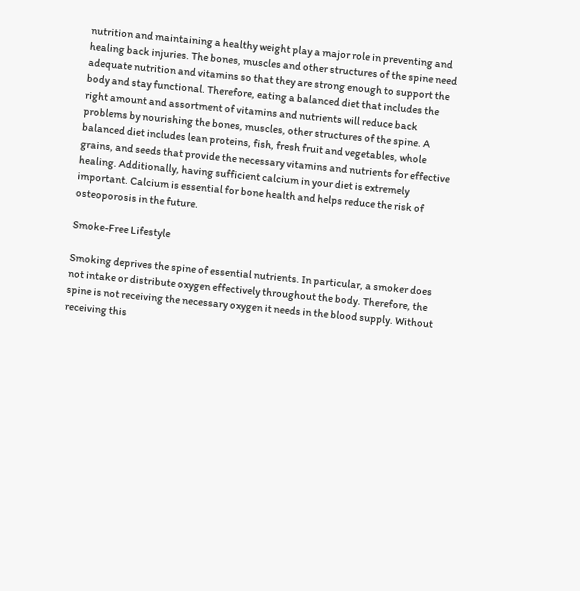nutrition and maintaining a healthy weight play a major role in preventing and healing back injuries. The bones, muscles and other structures of the spine need adequate nutrition and vitamins so that they are strong enough to support the body and stay functional. Therefore, eating a balanced diet that includes the right amount and assortment of vitamins and nutrients will reduce back problems by nourishing the bones, muscles, other structures of the spine. A balanced diet includes lean proteins, fish, fresh fruit and vegetables, whole grains, and seeds that provide the necessary vitamins and nutrients for effective healing. Additionally, having sufficient calcium in your diet is extremely important. Calcium is essential for bone health and helps reduce the risk of osteoporosis in the future.

Smoke-Free Lifestyle

Smoking deprives the spine of essential nutrients. In particular, a smoker does not intake or distribute oxygen effectively throughout the body. Therefore, the spine is not receiving the necessary oxygen it needs in the blood supply. Without receiving this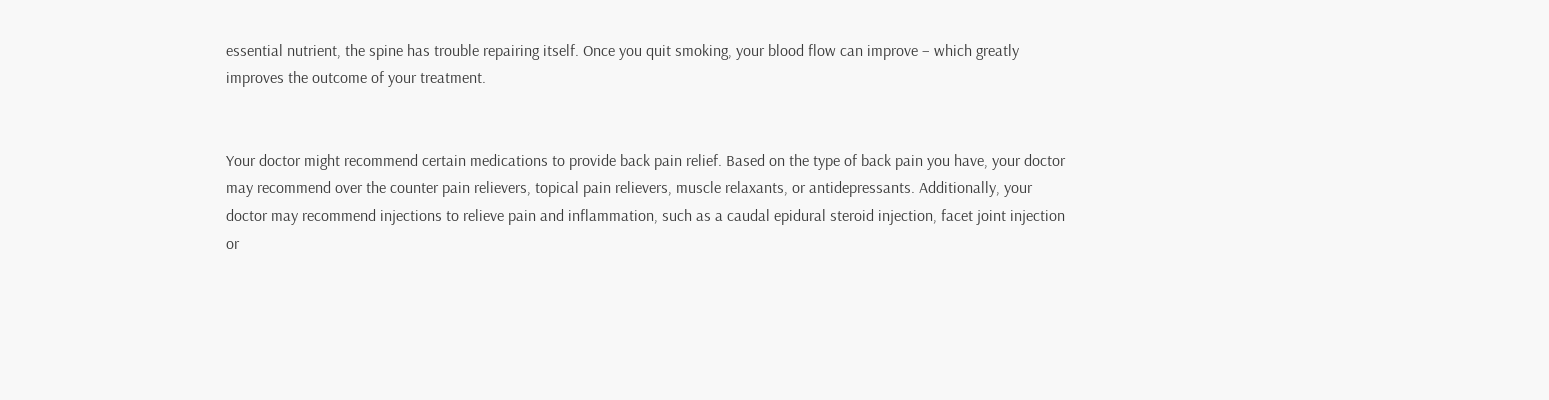essential nutrient, the spine has trouble repairing itself. Once you quit smoking, your blood flow can improve – which greatly improves the outcome of your treatment.


Your doctor might recommend certain medications to provide back pain relief. Based on the type of back pain you have, your doctor may recommend over the counter pain relievers, topical pain relievers, muscle relaxants, or antidepressants. Additionally, your doctor may recommend injections to relieve pain and inflammation, such as a caudal epidural steroid injection, facet joint injection or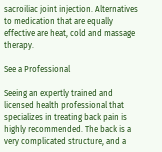sacroiliac joint injection. Alternatives to medication that are equally effective are heat, cold and massage therapy.

See a Professional

Seeing an expertly trained and licensed health professional that specializes in treating back pain is highly recommended. The back is a very complicated structure, and a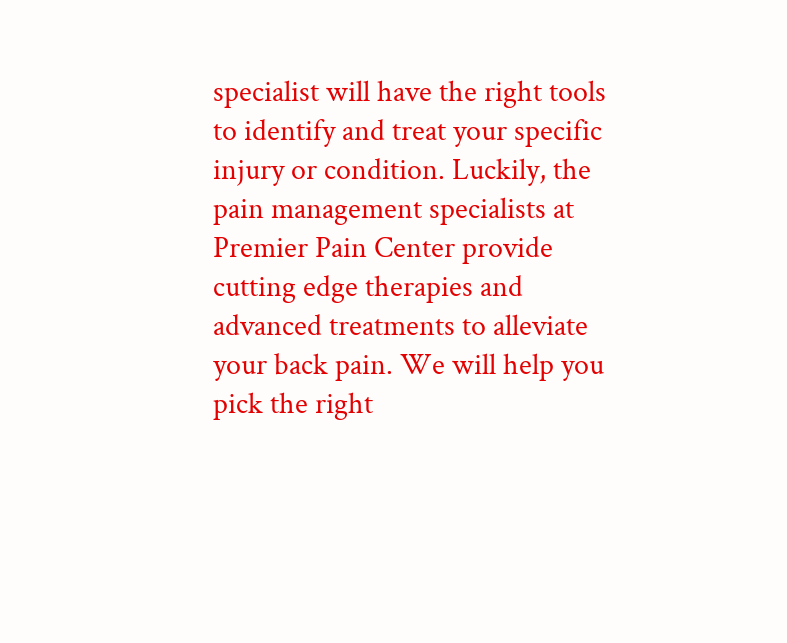specialist will have the right tools to identify and treat your specific injury or condition. Luckily, the pain management specialists at Premier Pain Center provide cutting edge therapies and advanced treatments to alleviate your back pain. We will help you pick the right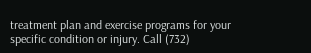treatment plan and exercise programs for your specific condition or injury. Call (732)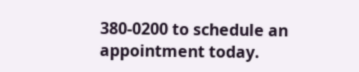380-0200 to schedule an appointment today.